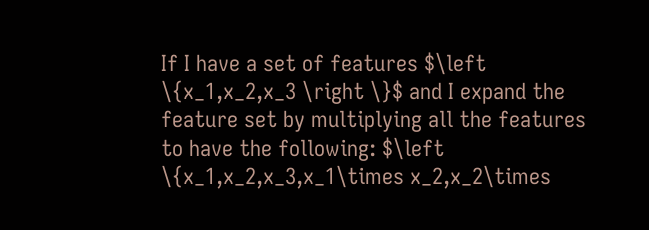If I have a set of features $\left \{x_1,x_2,x_3 \right \}$ and I expand the feature set by multiplying all the features to have the following: $\left \{x_1,x_2,x_3,x_1\times x_2,x_2\times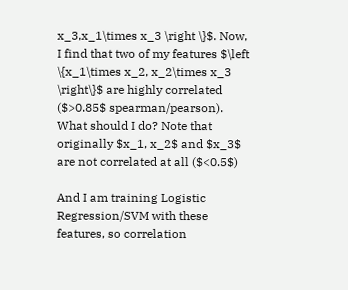x_3,x_1\times x_3 \right \}$. Now, I find that two of my features $\left \{x_1\times x_2, x_2\times x_3 \right\}$ are highly correlated ($>0.85$ spearman/pearson). What should I do? Note that originally $x_1, x_2$ and $x_3$ are not correlated at all ($<0.5$)

And I am training Logistic Regression/SVM with these features, so correlation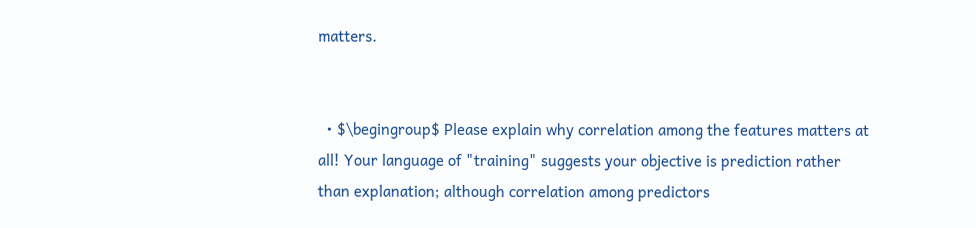matters.


  • $\begingroup$ Please explain why correlation among the features matters at all! Your language of "training" suggests your objective is prediction rather than explanation; although correlation among predictors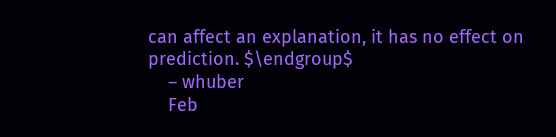can affect an explanation, it has no effect on prediction. $\endgroup$
    – whuber
    Feb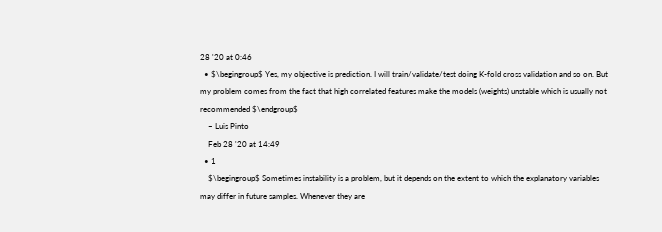28 '20 at 0:46
  • $\begingroup$ Yes, my objective is prediction. I will train/validate/test doing K-fold cross validation and so on. But my problem comes from the fact that high correlated features make the models (weights) unstable which is usually not recommended $\endgroup$
    – Luis Pinto
    Feb 28 '20 at 14:49
  • 1
    $\begingroup$ Sometimes instability is a problem, but it depends on the extent to which the explanatory variables may differ in future samples. Whenever they are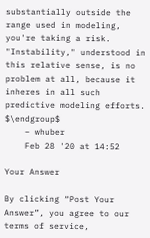substantially outside the range used in modeling, you're taking a risk. "Instability," understood in this relative sense, is no problem at all, because it inheres in all such predictive modeling efforts. $\endgroup$
    – whuber
    Feb 28 '20 at 14:52

Your Answer

By clicking “Post Your Answer”, you agree to our terms of service,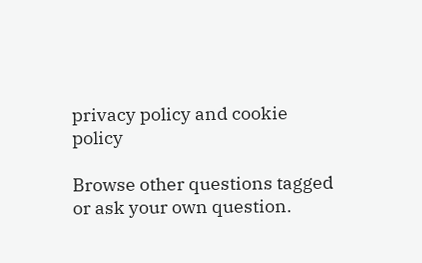privacy policy and cookie policy

Browse other questions tagged or ask your own question.